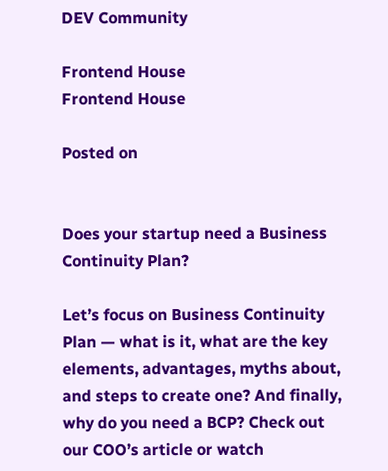DEV Community

Frontend House
Frontend House

Posted on


Does your startup need a Business Continuity Plan?

Let’s focus on Business Continuity Plan — what is it, what are the key elements, advantages, myths about, and steps to create one? And finally, why do you need a BCP? Check out our COO’s article or watch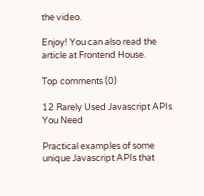the video.

Enjoy! You can also read the article at Frontend House.

Top comments (0)

12 Rarely Used Javascript APIs You Need

Practical examples of some unique Javascript APIs that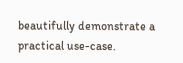beautifully demonstrate a practical use-case.